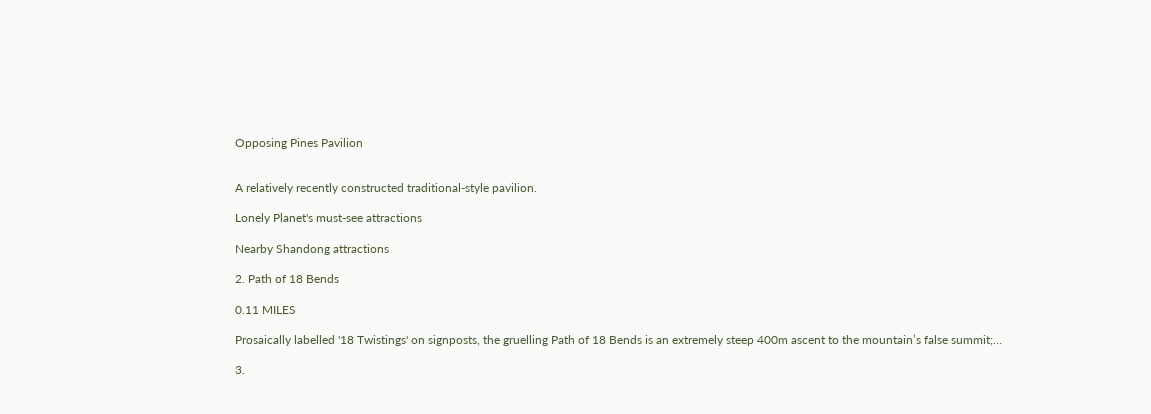Opposing Pines Pavilion


A relatively recently constructed traditional-style pavilion.

Lonely Planet's must-see attractions

Nearby Shandong attractions

2. Path of 18 Bends

0.11 MILES

Prosaically labelled '18 Twistings' on signposts, the gruelling Path of 18 Bends is an extremely steep 400m ascent to the mountain’s false summit;…

3.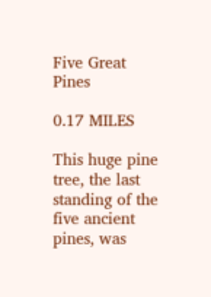Five Great Pines

0.17 MILES

This huge pine tree, the last standing of the five ancient pines, was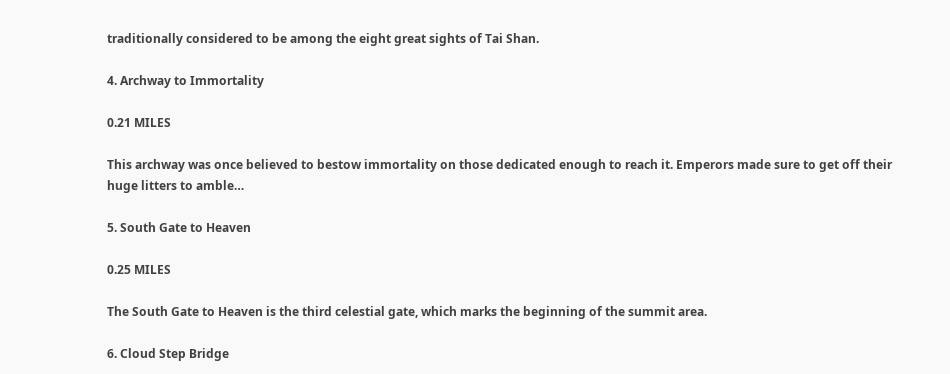traditionally considered to be among the eight great sights of Tai Shan.

4. Archway to Immortality

0.21 MILES

This archway was once believed to bestow immortality on those dedicated enough to reach it. Emperors made sure to get off their huge litters to amble…

5. South Gate to Heaven

0.25 MILES

The South Gate to Heaven is the third celestial gate, which marks the beginning of the summit area.

6. Cloud Step Bridge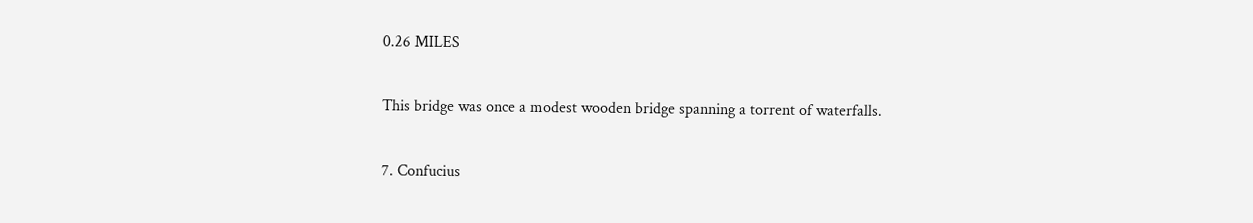0.26 MILES

This bridge was once a modest wooden bridge spanning a torrent of waterfalls.

7. Confucius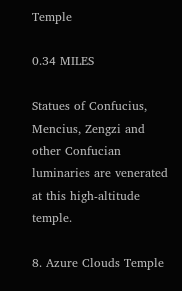Temple

0.34 MILES

Statues of Confucius, Mencius, Zengzi and other Confucian luminaries are venerated at this high-altitude temple.

8. Azure Clouds Temple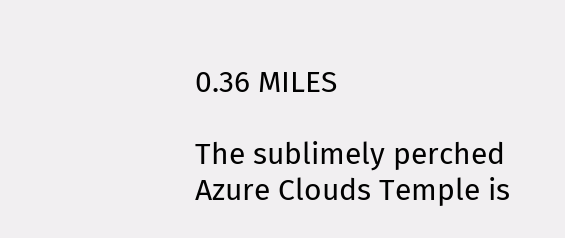0.36 MILES

The sublimely perched Azure Clouds Temple is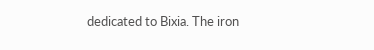dedicated to Bixia. The iron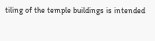tiling of the temple buildings is intended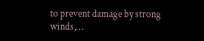to prevent damage by strong winds,…